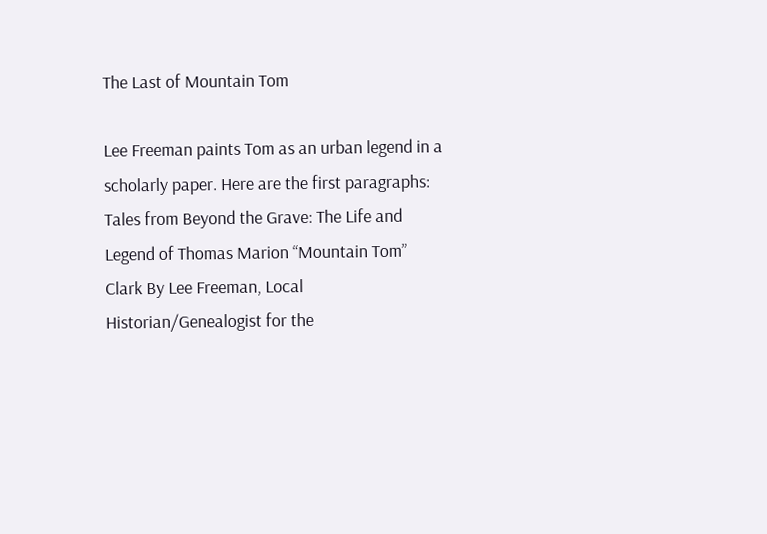The Last of Mountain Tom

Lee Freeman paints Tom as an urban legend in a scholarly paper. Here are the first paragraphs: Tales from Beyond the Grave: The Life and Legend of Thomas Marion “Mountain Tom” Clark By Lee Freeman, Local Historian/Genealogist for the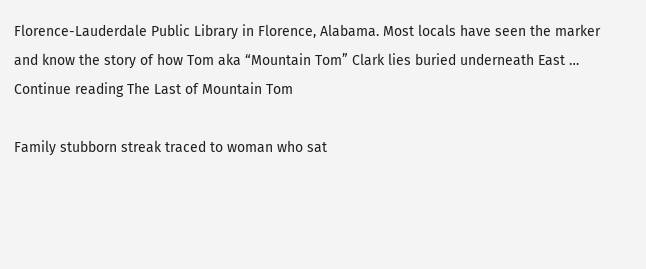Florence-Lauderdale Public Library in Florence, Alabama. Most locals have seen the marker and know the story of how Tom aka “Mountain Tom” Clark lies buried underneath East … Continue reading The Last of Mountain Tom

Family stubborn streak traced to woman who sat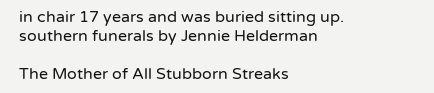in chair 17 years and was buried sitting up. southern funerals by Jennie Helderman

The Mother of All Stubborn Streaks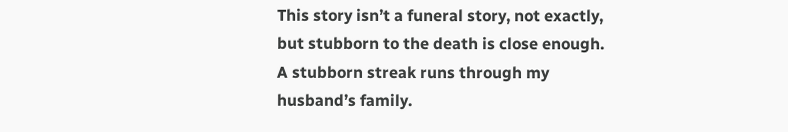This story isn’t a funeral story, not exactly, but stubborn to the death is close enough. A stubborn streak runs through my husband’s family.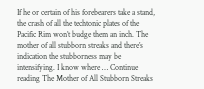If he or certain of his forebearers take a stand, the crash of all the techtonic plates of the Pacific Rim won’t budge them an inch. The mother of all stubborn streaks and there’s indication the stubborness may be intensifying. I know where … Continue reading The Mother of All Stubborn Streaks